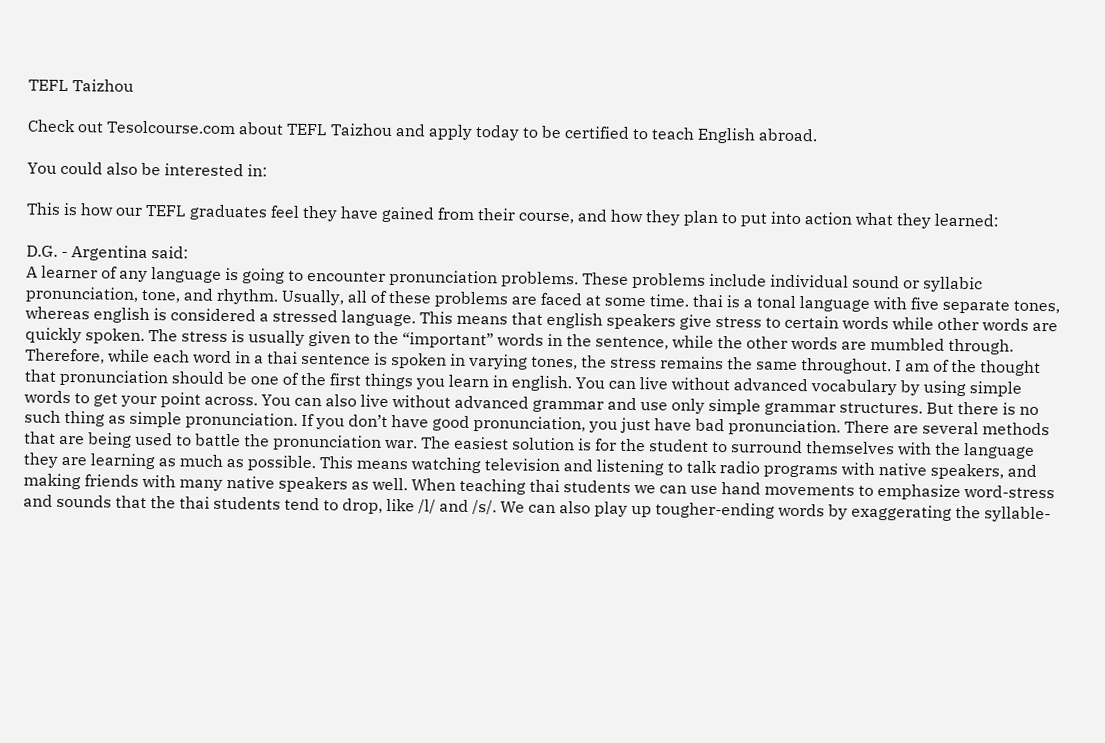TEFL Taizhou

Check out Tesolcourse.com about TEFL Taizhou and apply today to be certified to teach English abroad.

You could also be interested in:

This is how our TEFL graduates feel they have gained from their course, and how they plan to put into action what they learned:

D.G. - Argentina said:
A learner of any language is going to encounter pronunciation problems. These problems include individual sound or syllabic pronunciation, tone, and rhythm. Usually, all of these problems are faced at some time. thai is a tonal language with five separate tones, whereas english is considered a stressed language. This means that english speakers give stress to certain words while other words are quickly spoken. The stress is usually given to the “important” words in the sentence, while the other words are mumbled through. Therefore, while each word in a thai sentence is spoken in varying tones, the stress remains the same throughout. I am of the thought that pronunciation should be one of the first things you learn in english. You can live without advanced vocabulary by using simple words to get your point across. You can also live without advanced grammar and use only simple grammar structures. But there is no such thing as simple pronunciation. If you don’t have good pronunciation, you just have bad pronunciation. There are several methods that are being used to battle the pronunciation war. The easiest solution is for the student to surround themselves with the language they are learning as much as possible. This means watching television and listening to talk radio programs with native speakers, and making friends with many native speakers as well. When teaching thai students we can use hand movements to emphasize word-stress and sounds that the thai students tend to drop, like /l/ and /s/. We can also play up tougher-ending words by exaggerating the syllable-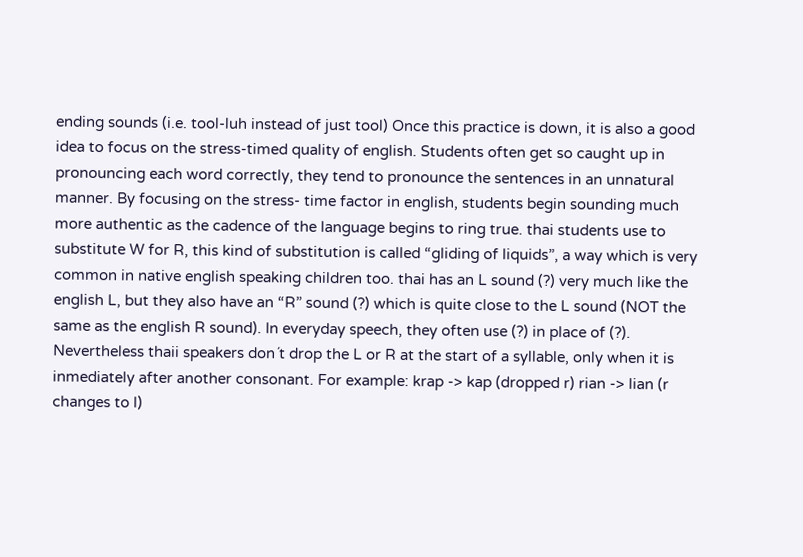ending sounds (i.e. tool-luh instead of just tool) Once this practice is down, it is also a good idea to focus on the stress-timed quality of english. Students often get so caught up in pronouncing each word correctly, they tend to pronounce the sentences in an unnatural manner. By focusing on the stress- time factor in english, students begin sounding much more authentic as the cadence of the language begins to ring true. thai students use to substitute W for R, this kind of substitution is called “gliding of liquids”, a way which is very common in native english speaking children too. thai has an L sound (?) very much like the english L, but they also have an “R” sound (?) which is quite close to the L sound (NOT the same as the english R sound). In everyday speech, they often use (?) in place of (?). Nevertheless thaii speakers don´t drop the L or R at the start of a syllable, only when it is inmediately after another consonant. For example: krap -> kap (dropped r) rian -> lian (r changes to l)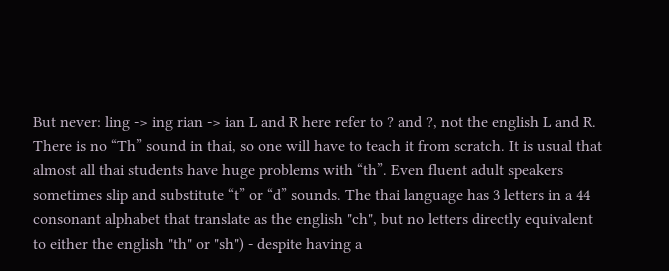But never: ling -> ing rian -> ian L and R here refer to ? and ?, not the english L and R. There is no “Th” sound in thai, so one will have to teach it from scratch. It is usual that almost all thai students have huge problems with “th”. Even fluent adult speakers sometimes slip and substitute “t” or “d” sounds. The thai language has 3 letters in a 44 consonant alphabet that translate as the english "ch", but no letters directly equivalent to either the english "th" or "sh") - despite having a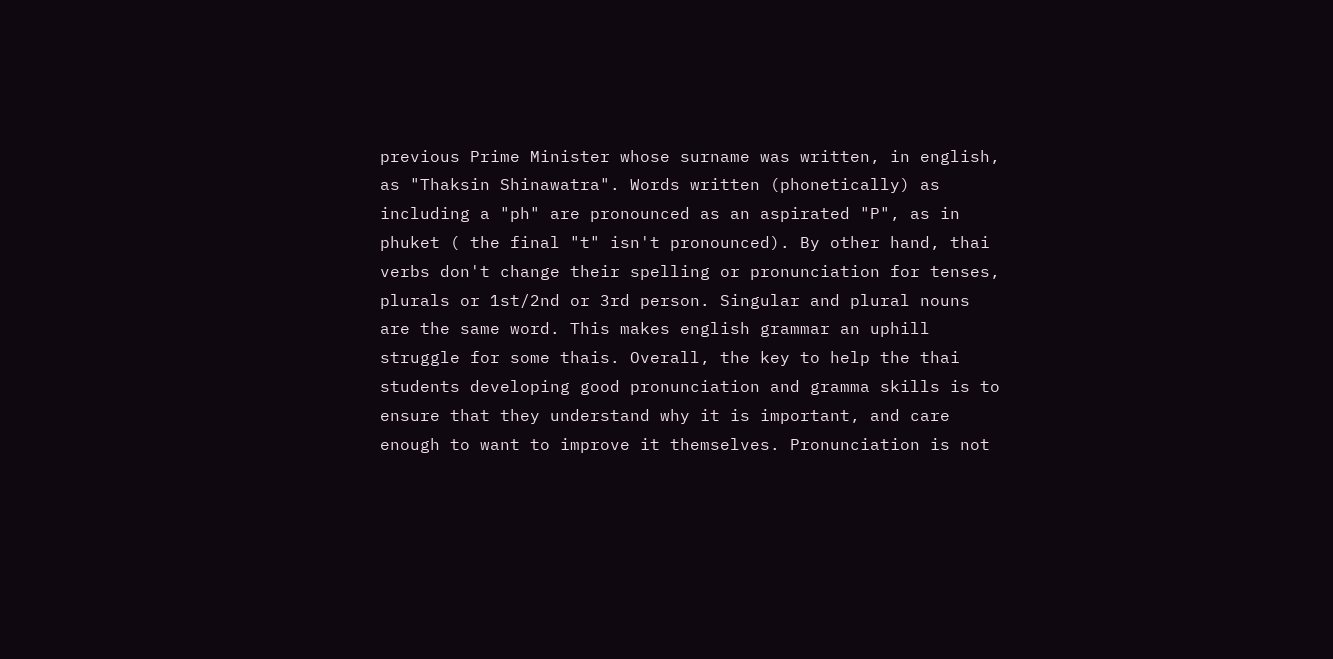previous Prime Minister whose surname was written, in english, as "Thaksin Shinawatra". Words written (phonetically) as including a "ph" are pronounced as an aspirated "P", as in phuket ( the final "t" isn't pronounced). By other hand, thai verbs don't change their spelling or pronunciation for tenses, plurals or 1st/2nd or 3rd person. Singular and plural nouns are the same word. This makes english grammar an uphill struggle for some thais. Overall, the key to help the thai students developing good pronunciation and gramma skills is to ensure that they understand why it is important, and care enough to want to improve it themselves. Pronunciation is not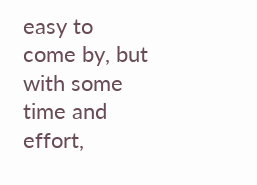easy to come by, but with some time and effort,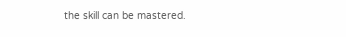the skill can be mastered.